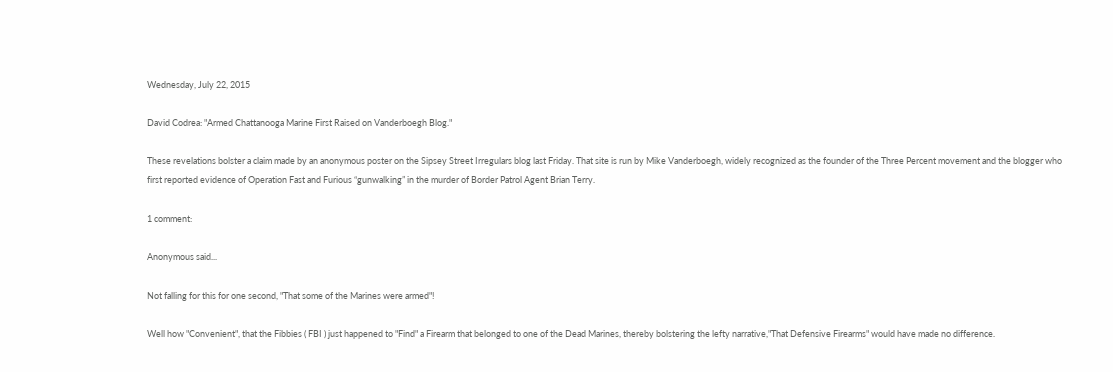Wednesday, July 22, 2015

David Codrea: "Armed Chattanooga Marine First Raised on Vanderboegh Blog."

These revelations bolster a claim made by an anonymous poster on the Sipsey Street Irregulars blog last Friday. That site is run by Mike Vanderboegh, widely recognized as the founder of the Three Percent movement and the blogger who first reported evidence of Operation Fast and Furious “gunwalking” in the murder of Border Patrol Agent Brian Terry.

1 comment:

Anonymous said...

Not falling for this for one second, "That some of the Marines were armed"!

Well how "Convenient", that the Fibbies ( FBI ) just happened to "Find" a Firearm that belonged to one of the Dead Marines, thereby bolstering the lefty narrative,"That Defensive Firearms" would have made no difference.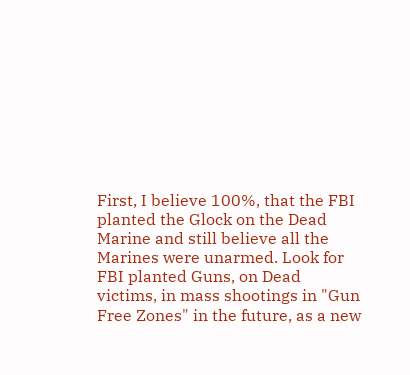First, I believe 100%, that the FBI planted the Glock on the Dead Marine and still believe all the Marines were unarmed. Look for FBI planted Guns, on Dead victims, in mass shootings in "Gun Free Zones" in the future, as a new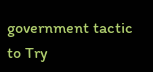government tactic to Try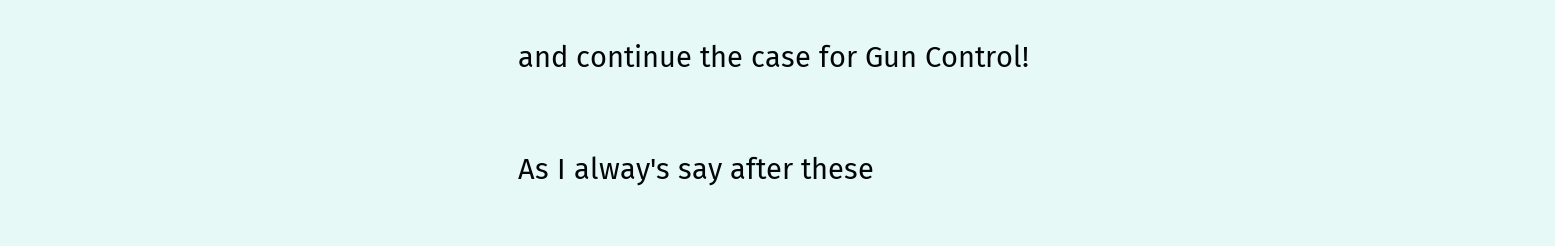and continue the case for Gun Control!

As I alway's say after these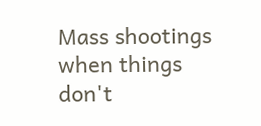Mass shootings when things don't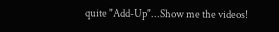quite "Add-Up"...Show me the videos!